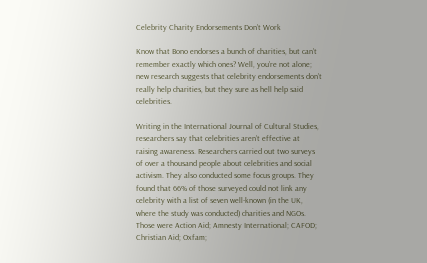Celebrity Charity Endorsements Don’t Work

Know that Bono endorses a bunch of charities, but can’t remember exactly which ones? Well, you’re not alone; new research suggests that celebrity endorsements don’t really help charities, but they sure as hell help said celebrities.

Writing in the International Journal of Cultural Studies, researchers say that celebrities aren’t effective at raising awareness. Researchers carried out two surveys of over a thousand people about celebrities and social activism. They also conducted some focus groups. They found that 66% of those surveyed could not link any celebrity with a list of seven well-known (in the UK, where the study was conducted) charities and NGOs. Those were Action Aid; Amnesty International; CAFOD; Christian Aid; Oxfam;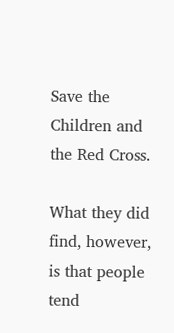Save the Children and the Red Cross.

What they did find, however, is that people tend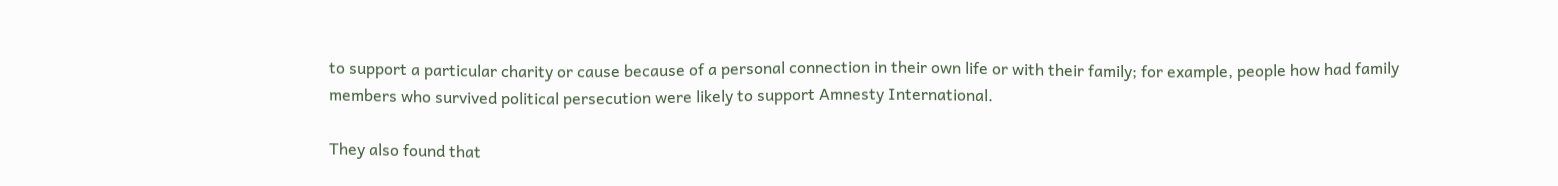to support a particular charity or cause because of a personal connection in their own life or with their family; for example, people how had family members who survived political persecution were likely to support Amnesty International.

They also found that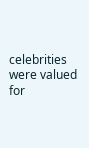celebrities were valued for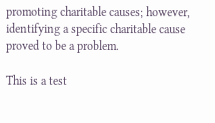promoting charitable causes; however, identifying a specific charitable cause proved to be a problem.

This is a test